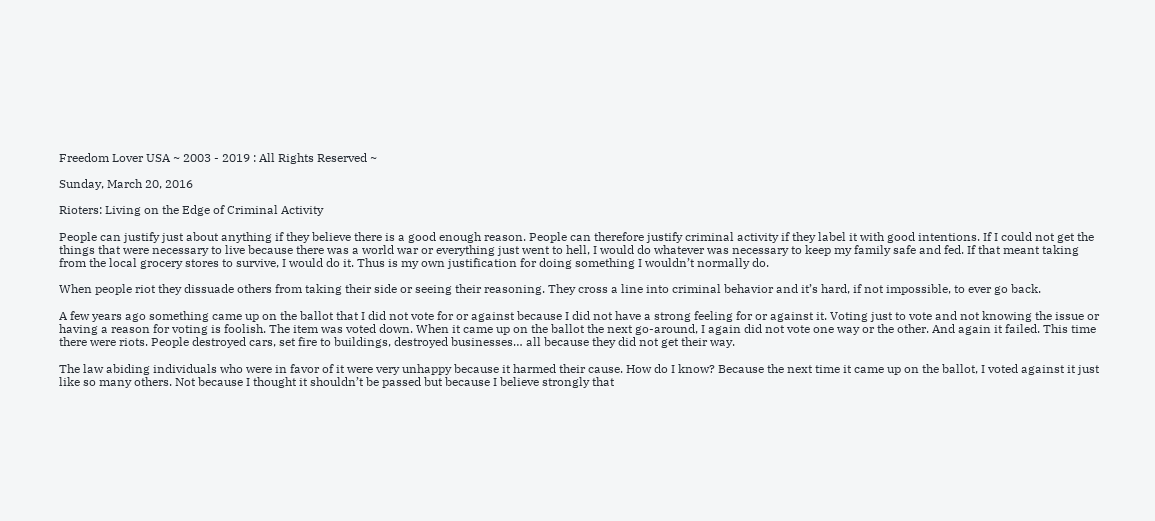Freedom Lover USA ~ 2003 - 2019 : All Rights Reserved ~

Sunday, March 20, 2016

Rioters: Living on the Edge of Criminal Activity

People can justify just about anything if they believe there is a good enough reason. People can therefore justify criminal activity if they label it with good intentions. If I could not get the things that were necessary to live because there was a world war or everything just went to hell, I would do whatever was necessary to keep my family safe and fed. If that meant taking from the local grocery stores to survive, I would do it. Thus is my own justification for doing something I wouldn’t normally do.

When people riot they dissuade others from taking their side or seeing their reasoning. They cross a line into criminal behavior and it’s hard, if not impossible, to ever go back.

A few years ago something came up on the ballot that I did not vote for or against because I did not have a strong feeling for or against it. Voting just to vote and not knowing the issue or having a reason for voting is foolish. The item was voted down. When it came up on the ballot the next go-around, I again did not vote one way or the other. And again it failed. This time there were riots. People destroyed cars, set fire to buildings, destroyed businesses… all because they did not get their way.

The law abiding individuals who were in favor of it were very unhappy because it harmed their cause. How do I know? Because the next time it came up on the ballot, I voted against it just like so many others. Not because I thought it shouldn’t be passed but because I believe strongly that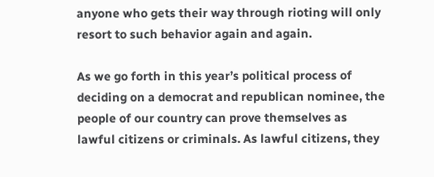anyone who gets their way through rioting will only resort to such behavior again and again.

As we go forth in this year’s political process of deciding on a democrat and republican nominee, the people of our country can prove themselves as lawful citizens or criminals. As lawful citizens, they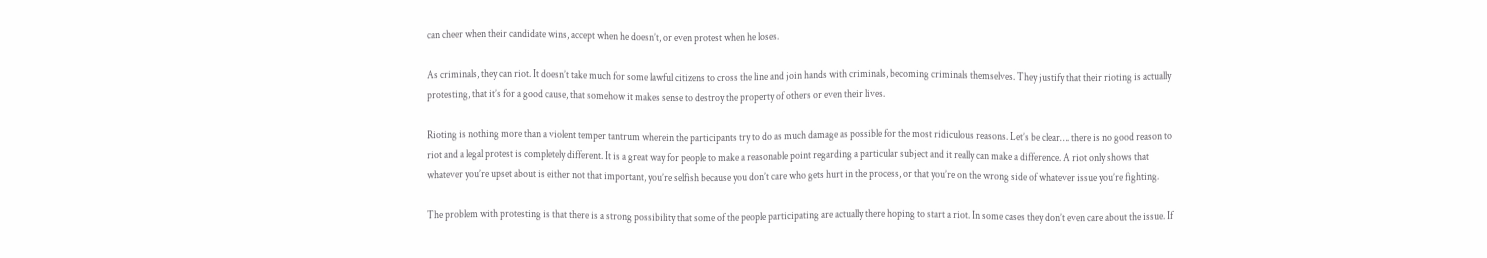can cheer when their candidate wins, accept when he doesn’t, or even protest when he loses.

As criminals, they can riot. It doesn’t take much for some lawful citizens to cross the line and join hands with criminals, becoming criminals themselves. They justify that their rioting is actually protesting, that it’s for a good cause, that somehow it makes sense to destroy the property of others or even their lives.

Rioting is nothing more than a violent temper tantrum wherein the participants try to do as much damage as possible for the most ridiculous reasons. Let’s be clear…. there is no good reason to riot and a legal protest is completely different. It is a great way for people to make a reasonable point regarding a particular subject and it really can make a difference. A riot only shows that whatever you’re upset about is either not that important, you’re selfish because you don’t care who gets hurt in the process, or that you’re on the wrong side of whatever issue you’re fighting.

The problem with protesting is that there is a strong possibility that some of the people participating are actually there hoping to start a riot. In some cases they don’t even care about the issue. If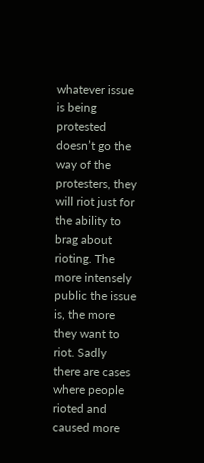whatever issue is being protested doesn’t go the way of the protesters, they will riot just for the ability to brag about rioting. The more intensely public the issue is, the more they want to riot. Sadly there are cases where people rioted and caused more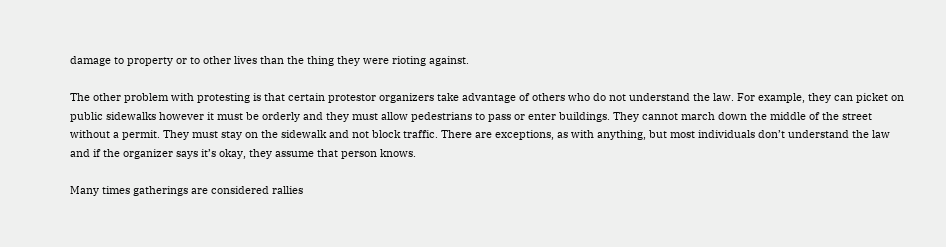damage to property or to other lives than the thing they were rioting against.

The other problem with protesting is that certain protestor organizers take advantage of others who do not understand the law. For example, they can picket on public sidewalks however it must be orderly and they must allow pedestrians to pass or enter buildings. They cannot march down the middle of the street without a permit. They must stay on the sidewalk and not block traffic. There are exceptions, as with anything, but most individuals don’t understand the law and if the organizer says it’s okay, they assume that person knows.

Many times gatherings are considered rallies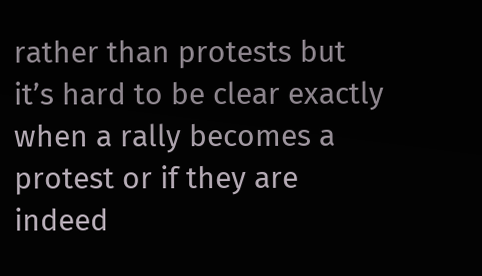rather than protests but it’s hard to be clear exactly when a rally becomes a protest or if they are indeed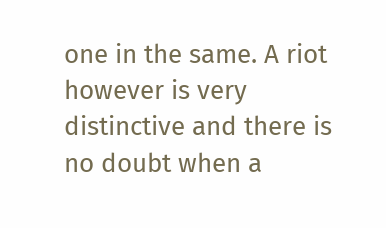one in the same. A riot however is very distinctive and there is no doubt when a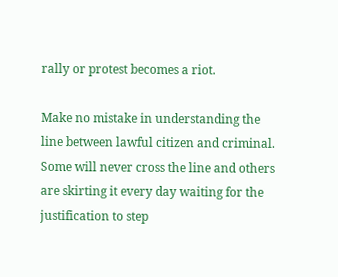rally or protest becomes a riot.

Make no mistake in understanding the line between lawful citizen and criminal. Some will never cross the line and others are skirting it every day waiting for the justification to step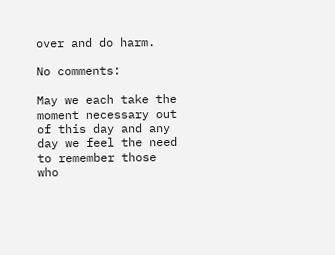over and do harm.

No comments:

May we each take the moment necessary out of this day and any day we feel the need to remember those who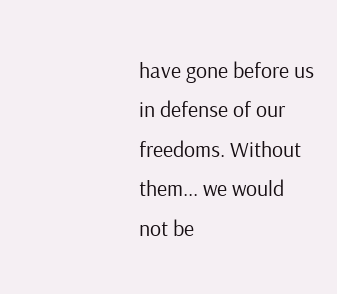have gone before us in defense of our freedoms. Without them... we would not be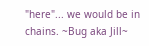"here"... we would be in chains. ~Bug aka Jill~